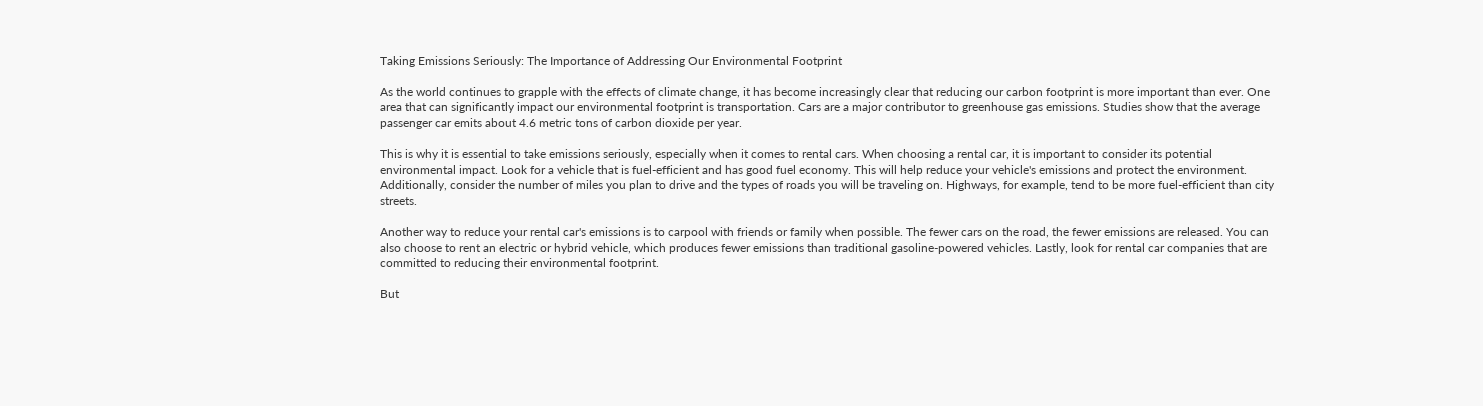Taking Emissions Seriously: The Importance of Addressing Our Environmental Footprint

As the world continues to grapple with the effects of climate change, it has become increasingly clear that reducing our carbon footprint is more important than ever. One area that can significantly impact our environmental footprint is transportation. Cars are a major contributor to greenhouse gas emissions. Studies show that the average passenger car emits about 4.6 metric tons of carbon dioxide per year.

This is why it is essential to take emissions seriously, especially when it comes to rental cars. When choosing a rental car, it is important to consider its potential environmental impact. Look for a vehicle that is fuel-efficient and has good fuel economy. This will help reduce your vehicle's emissions and protect the environment. Additionally, consider the number of miles you plan to drive and the types of roads you will be traveling on. Highways, for example, tend to be more fuel-efficient than city streets.

Another way to reduce your rental car's emissions is to carpool with friends or family when possible. The fewer cars on the road, the fewer emissions are released. You can also choose to rent an electric or hybrid vehicle, which produces fewer emissions than traditional gasoline-powered vehicles. Lastly, look for rental car companies that are committed to reducing their environmental footprint.

But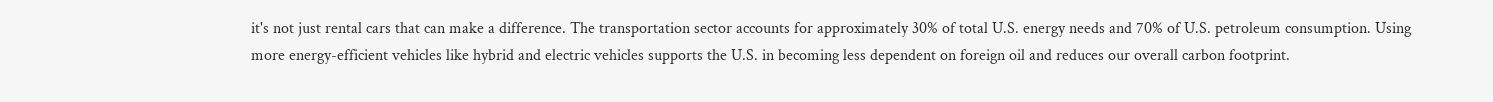it's not just rental cars that can make a difference. The transportation sector accounts for approximately 30% of total U.S. energy needs and 70% of U.S. petroleum consumption. Using more energy-efficient vehicles like hybrid and electric vehicles supports the U.S. in becoming less dependent on foreign oil and reduces our overall carbon footprint.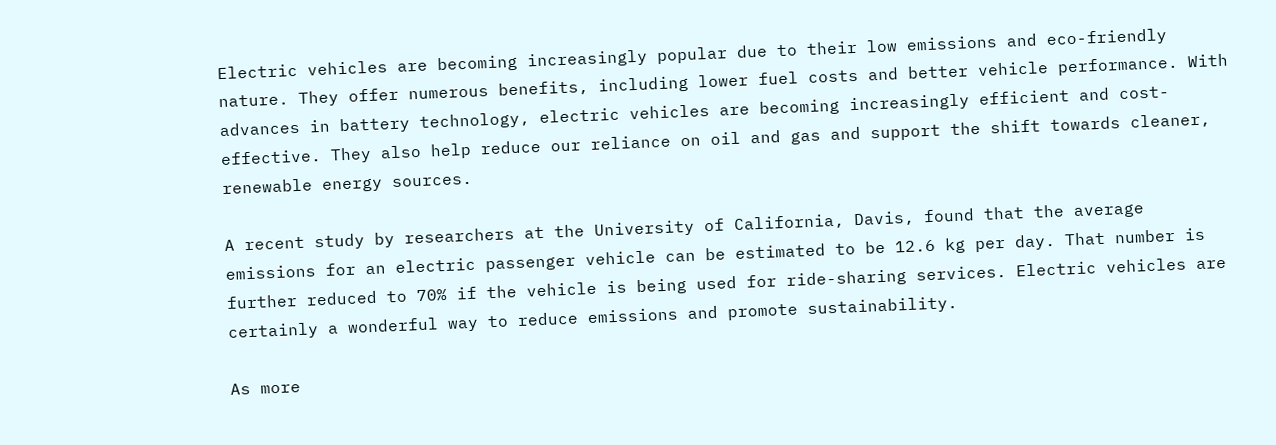Electric vehicles are becoming increasingly popular due to their low emissions and eco-friendly nature. They offer numerous benefits, including lower fuel costs and better vehicle performance. With advances in battery technology, electric vehicles are becoming increasingly efficient and cost-effective. They also help reduce our reliance on oil and gas and support the shift towards cleaner, renewable energy sources.

A recent study by researchers at the University of California, Davis, found that the average emissions for an electric passenger vehicle can be estimated to be 12.6 kg per day. That number is further reduced to 70% if the vehicle is being used for ride-sharing services. Electric vehicles are certainly a wonderful way to reduce emissions and promote sustainability.

As more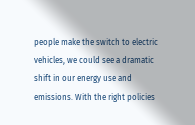people make the switch to electric vehicles, we could see a dramatic shift in our energy use and emissions. With the right policies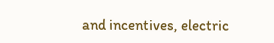and incentives, electric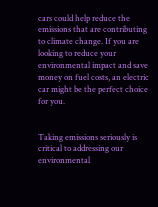cars could help reduce the emissions that are contributing to climate change. If you are looking to reduce your environmental impact and save money on fuel costs, an electric car might be the perfect choice for you.


Taking emissions seriously is critical to addressing our environmental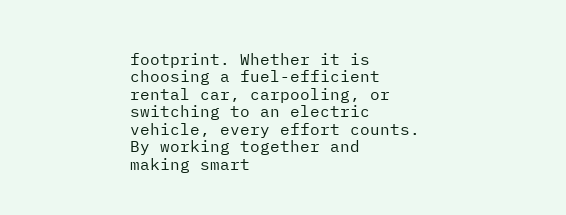footprint. Whether it is choosing a fuel-efficient rental car, carpooling, or switching to an electric vehicle, every effort counts. By working together and making smart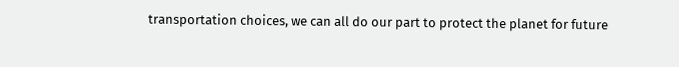transportation choices, we can all do our part to protect the planet for future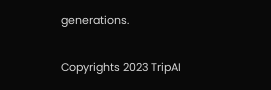generations.

Copyrights 2023 TripAI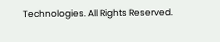Technologies. All Rights Reserved.